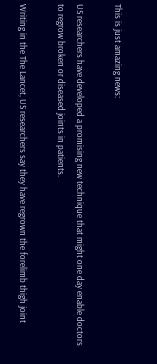This is just amazing news:

US researchers have developed a promising new technique that might one day enable doctors to regrow broken or diseased joints in patients.

Writing in the The Lancet, US researchers say they have regrown the forelimb thigh joint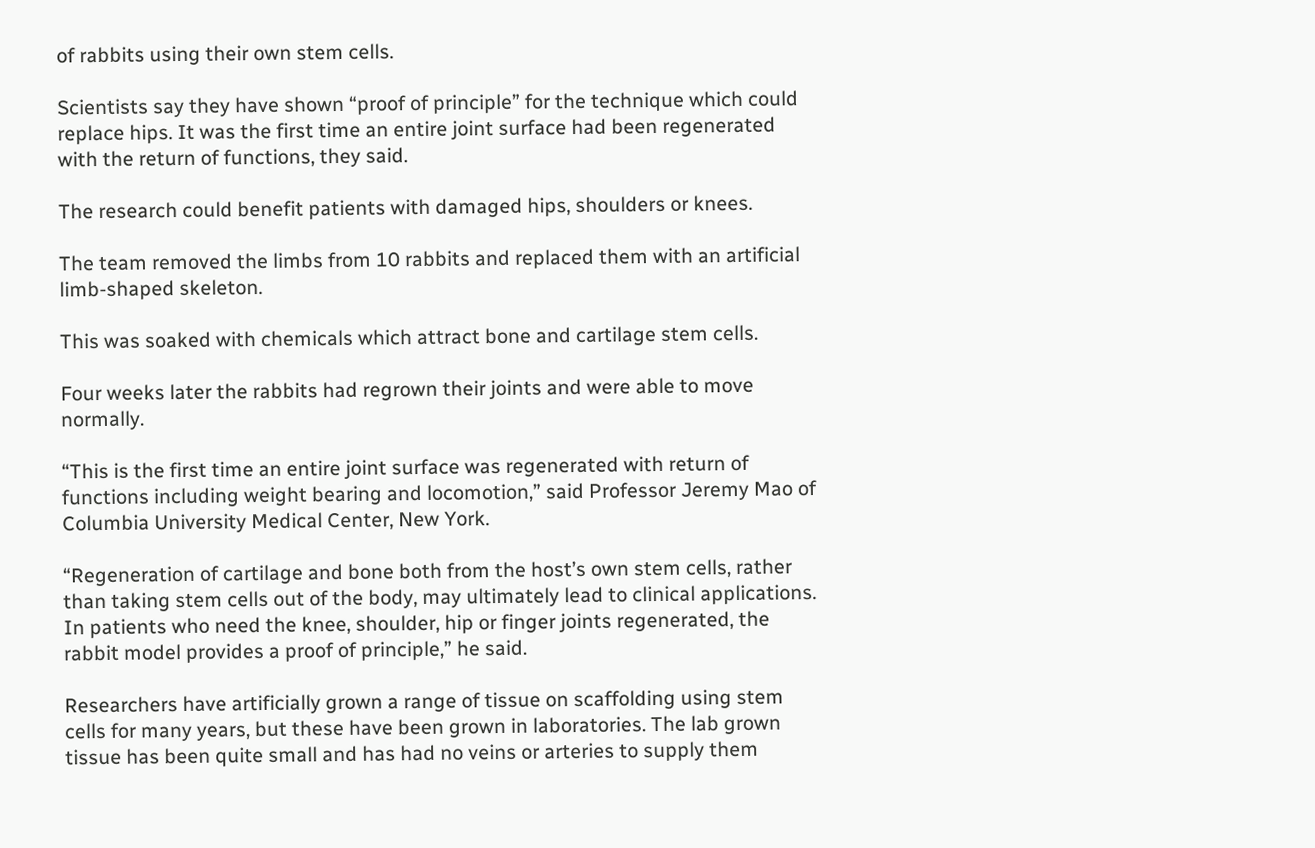of rabbits using their own stem cells.

Scientists say they have shown “proof of principle” for the technique which could replace hips. It was the first time an entire joint surface had been regenerated with the return of functions, they said.

The research could benefit patients with damaged hips, shoulders or knees.

The team removed the limbs from 10 rabbits and replaced them with an artificial limb-shaped skeleton.

This was soaked with chemicals which attract bone and cartilage stem cells.

Four weeks later the rabbits had regrown their joints and were able to move normally.

“This is the first time an entire joint surface was regenerated with return of functions including weight bearing and locomotion,” said Professor Jeremy Mao of Columbia University Medical Center, New York.

“Regeneration of cartilage and bone both from the host’s own stem cells, rather than taking stem cells out of the body, may ultimately lead to clinical applications. In patients who need the knee, shoulder, hip or finger joints regenerated, the rabbit model provides a proof of principle,” he said.

Researchers have artificially grown a range of tissue on scaffolding using stem cells for many years, but these have been grown in laboratories. The lab grown tissue has been quite small and has had no veins or arteries to supply them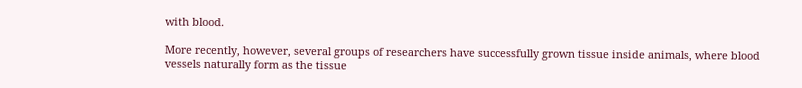with blood.

More recently, however, several groups of researchers have successfully grown tissue inside animals, where blood vessels naturally form as the tissue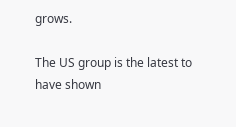grows.

The US group is the latest to have shown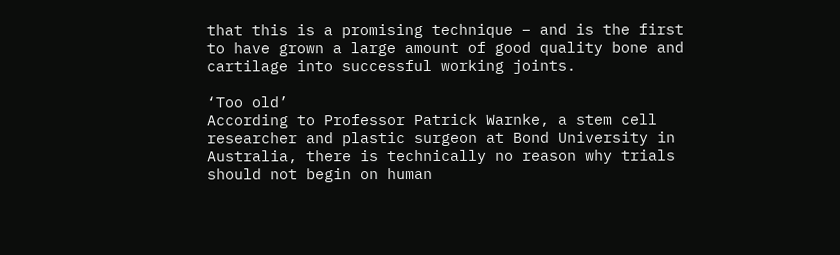that this is a promising technique – and is the first to have grown a large amount of good quality bone and cartilage into successful working joints.

‘Too old’
According to Professor Patrick Warnke, a stem cell researcher and plastic surgeon at Bond University in Australia, there is technically no reason why trials should not begin on human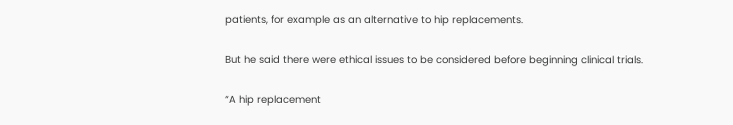patients, for example as an alternative to hip replacements.

But he said there were ethical issues to be considered before beginning clinical trials.

“A hip replacement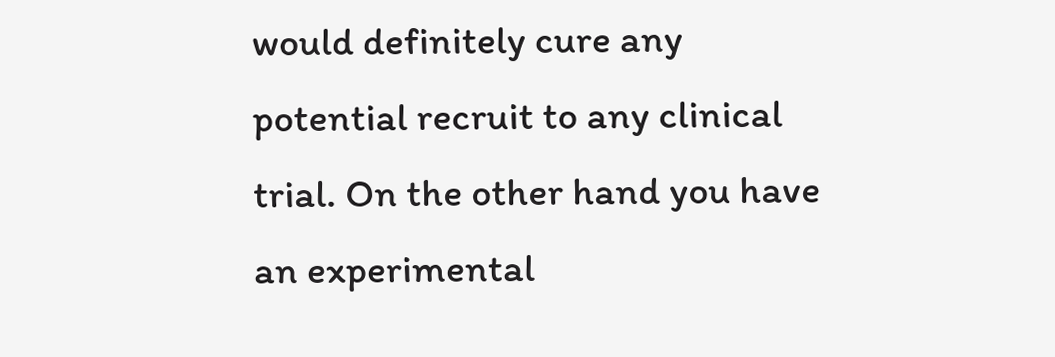would definitely cure any potential recruit to any clinical trial. On the other hand you have an experimental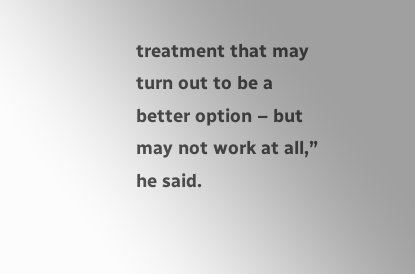treatment that may turn out to be a better option – but may not work at all,” he said.